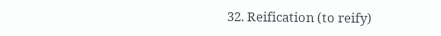32. Reification (to reify)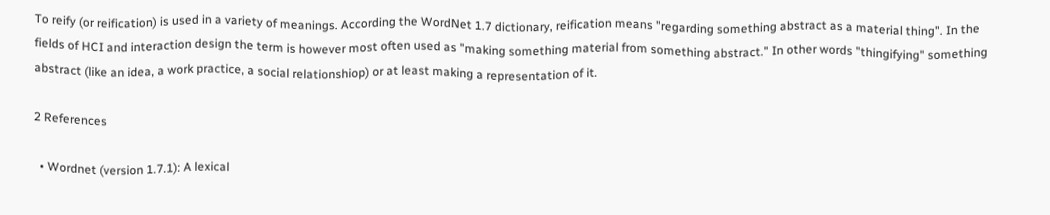To reify (or reification) is used in a variety of meanings. According the WordNet 1.7 dictionary, reification means "regarding something abstract as a material thing". In the fields of HCI and interaction design the term is however most often used as "making something material from something abstract." In other words "thingifying" something abstract (like an idea, a work practice, a social relationshiop) or at least making a representation of it.

2 References

  • Wordnet (version 1.7.1): A lexical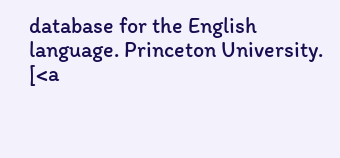database for the English language. Princeton University. [<a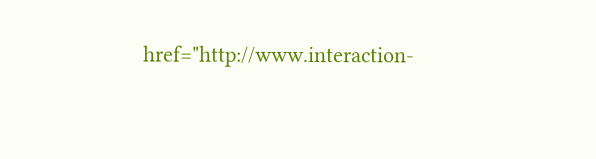href="http://www.interaction-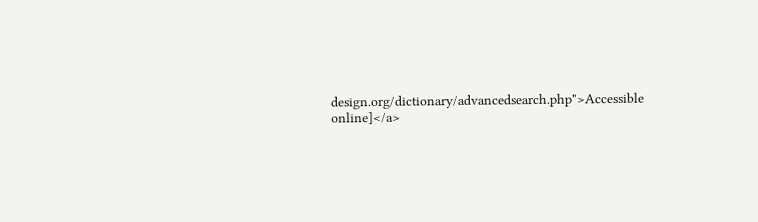design.org/dictionary/advancedsearch.php">Accessible online]</a>